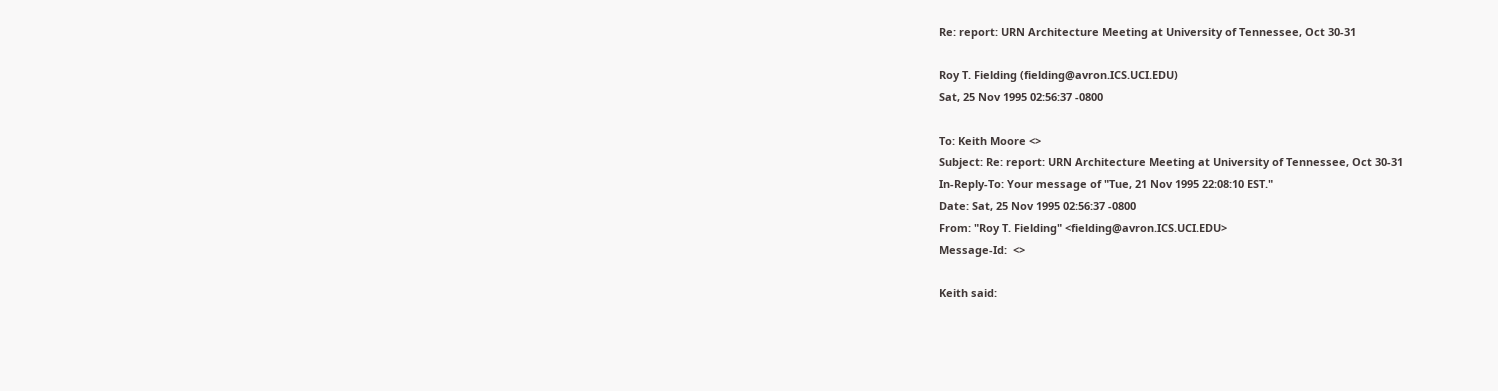Re: report: URN Architecture Meeting at University of Tennessee, Oct 30-31

Roy T. Fielding (fielding@avron.ICS.UCI.EDU)
Sat, 25 Nov 1995 02:56:37 -0800

To: Keith Moore <>
Subject: Re: report: URN Architecture Meeting at University of Tennessee, Oct 30-31
In-Reply-To: Your message of "Tue, 21 Nov 1995 22:08:10 EST."
Date: Sat, 25 Nov 1995 02:56:37 -0800
From: "Roy T. Fielding" <fielding@avron.ICS.UCI.EDU>
Message-Id:  <>

Keith said: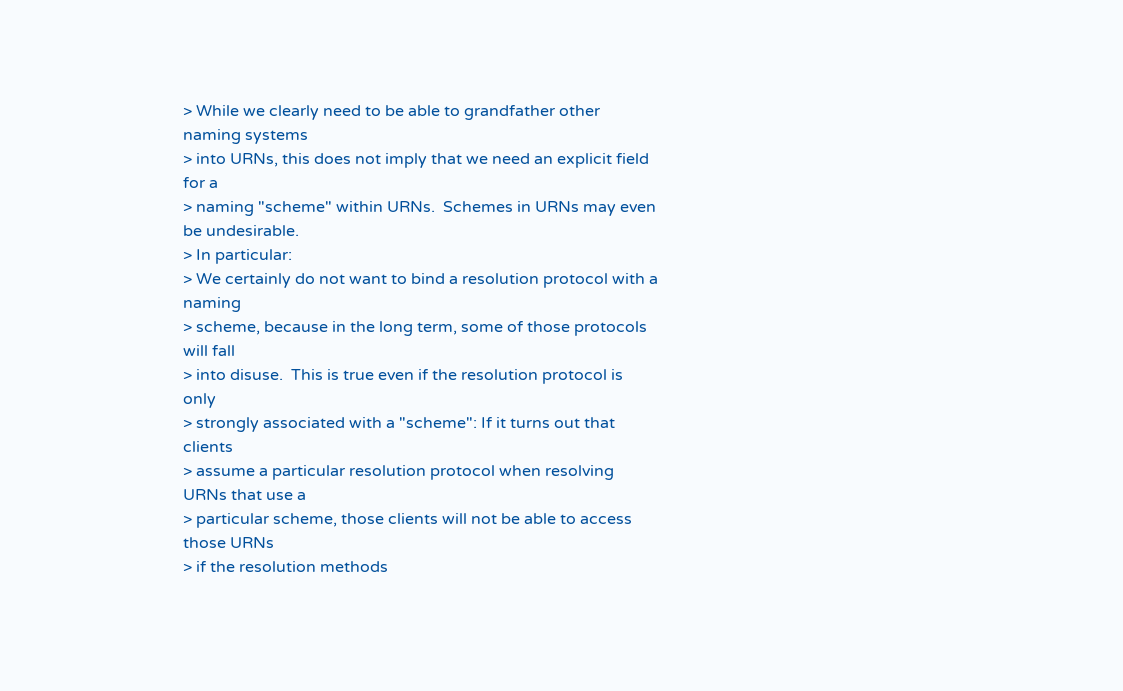> While we clearly need to be able to grandfather other naming systems
> into URNs, this does not imply that we need an explicit field for a
> naming "scheme" within URNs.  Schemes in URNs may even be undesirable.
> In particular:
> We certainly do not want to bind a resolution protocol with a naming
> scheme, because in the long term, some of those protocols will fall
> into disuse.  This is true even if the resolution protocol is only
> strongly associated with a "scheme": If it turns out that clients
> assume a particular resolution protocol when resolving URNs that use a
> particular scheme, those clients will not be able to access those URNs
> if the resolution methods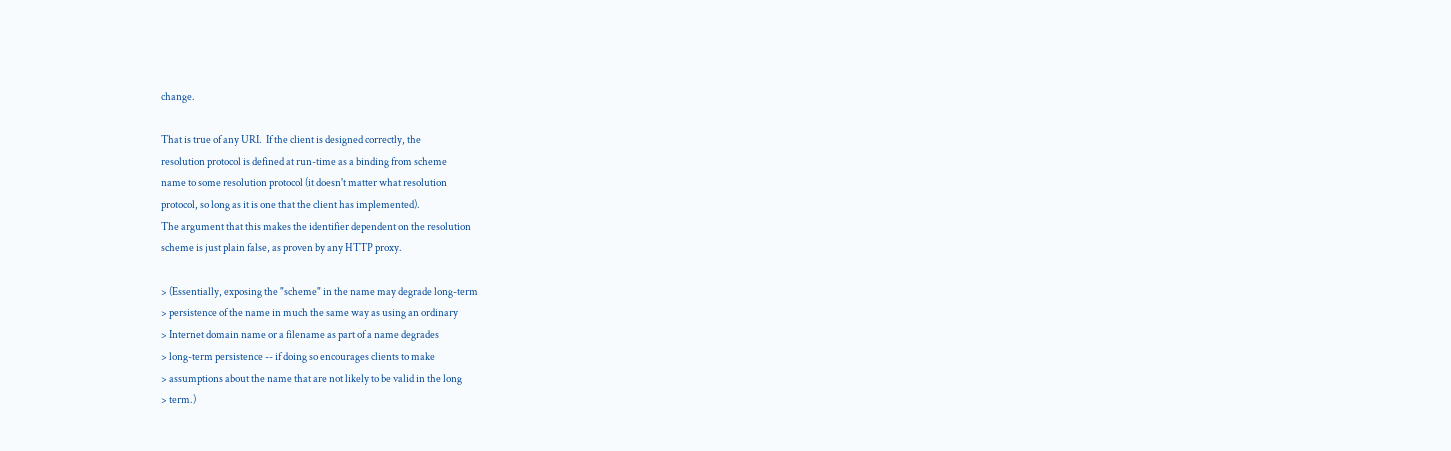change.

That is true of any URI.  If the client is designed correctly, the
resolution protocol is defined at run-time as a binding from scheme
name to some resolution protocol (it doesn't matter what resolution
protocol, so long as it is one that the client has implemented).
The argument that this makes the identifier dependent on the resolution
scheme is just plain false, as proven by any HTTP proxy.

> (Essentially, exposing the "scheme" in the name may degrade long-term
> persistence of the name in much the same way as using an ordinary
> Internet domain name or a filename as part of a name degrades
> long-term persistence -- if doing so encourages clients to make
> assumptions about the name that are not likely to be valid in the long
> term.)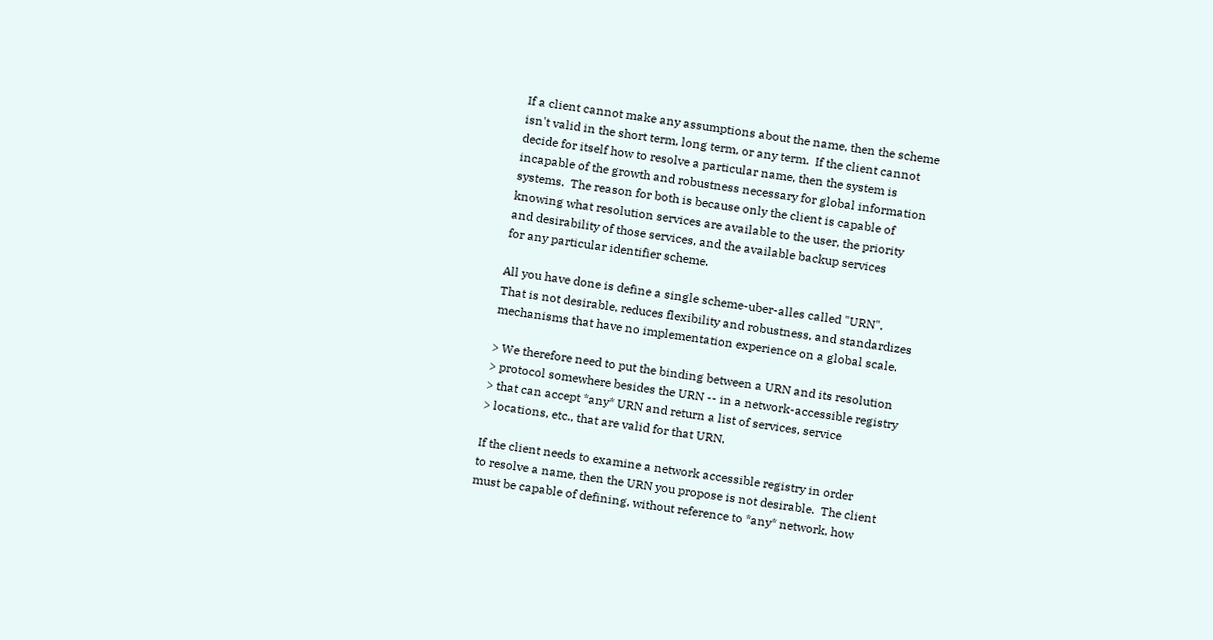If a client cannot make any assumptions about the name, then the scheme
isn't valid in the short term, long term, or any term.  If the client cannot
decide for itself how to resolve a particular name, then the system is
incapable of the growth and robustness necessary for global information
systems.  The reason for both is because only the client is capable of
knowing what resolution services are available to the user, the priority
and desirability of those services, and the available backup services
for any particular identifier scheme.

All you have done is define a single scheme-uber-alles called "URN".
That is not desirable, reduces flexibility and robustness, and standardizes
mechanisms that have no implementation experience on a global scale.

> We therefore need to put the binding between a URN and its resolution
> protocol somewhere besides the URN -- in a network-accessible registry
> that can accept *any* URN and return a list of services, service
> locations, etc., that are valid for that URN.

If the client needs to examine a network accessible registry in order
to resolve a name, then the URN you propose is not desirable.  The client
must be capable of defining, without reference to *any* network, how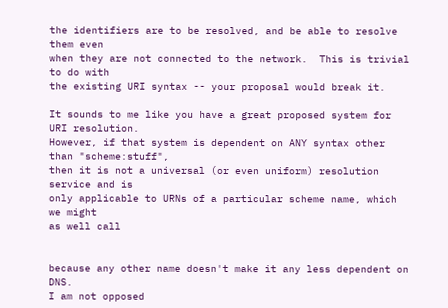the identifiers are to be resolved, and be able to resolve them even
when they are not connected to the network.  This is trivial to do with
the existing URI syntax -- your proposal would break it.

It sounds to me like you have a great proposed system for URI resolution.
However, if that system is dependent on ANY syntax other than "scheme:stuff",
then it is not a universal (or even uniform) resolution service and is
only applicable to URNs of a particular scheme name, which we might
as well call


because any other name doesn't make it any less dependent on DNS.
I am not opposed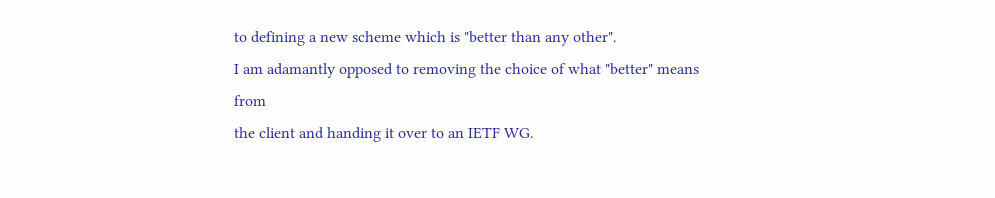to defining a new scheme which is "better than any other".
I am adamantly opposed to removing the choice of what "better" means from
the client and handing it over to an IETF WG.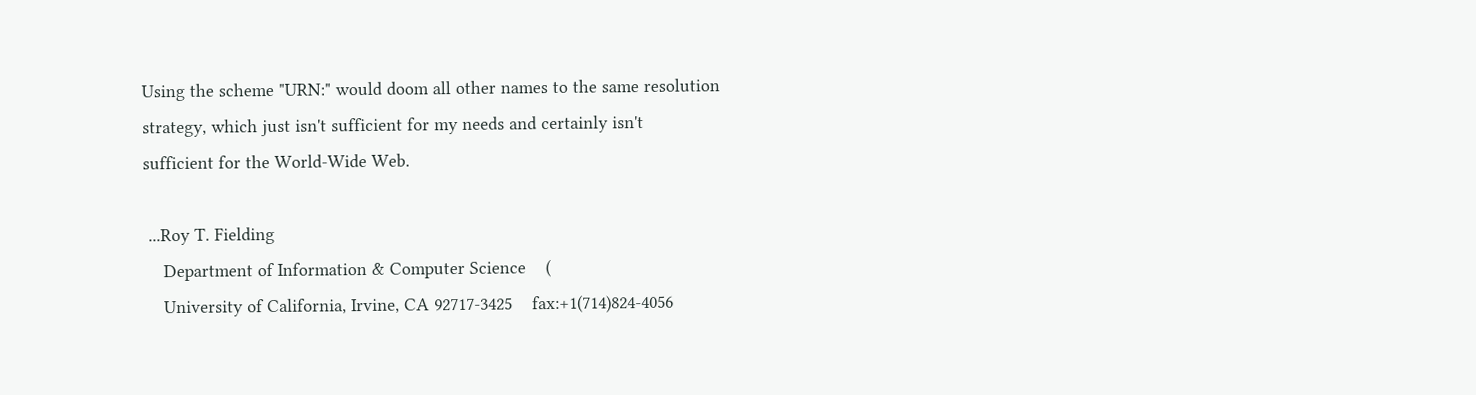Using the scheme "URN:" would doom all other names to the same resolution
strategy, which just isn't sufficient for my needs and certainly isn't
sufficient for the World-Wide Web.

 ...Roy T. Fielding
    Department of Information & Computer Science    (
    University of California, Irvine, CA 92717-3425    fax:+1(714)824-4056